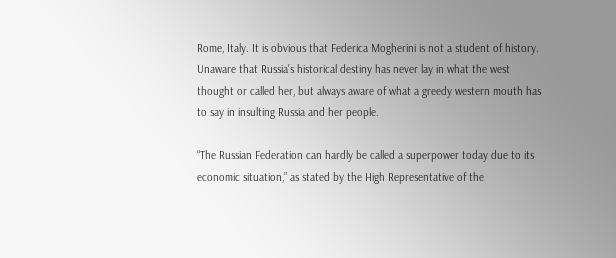Rome, Italy. It is obvious that Federica Mogherini is not a student of history. Unaware that Russia’s historical destiny has never lay in what the west thought or called her, but always aware of what a greedy western mouth has to say in insulting Russia and her people.

“The Russian Federation can hardly be called a superpower today due to its economic situation,” as stated by the High Representative of the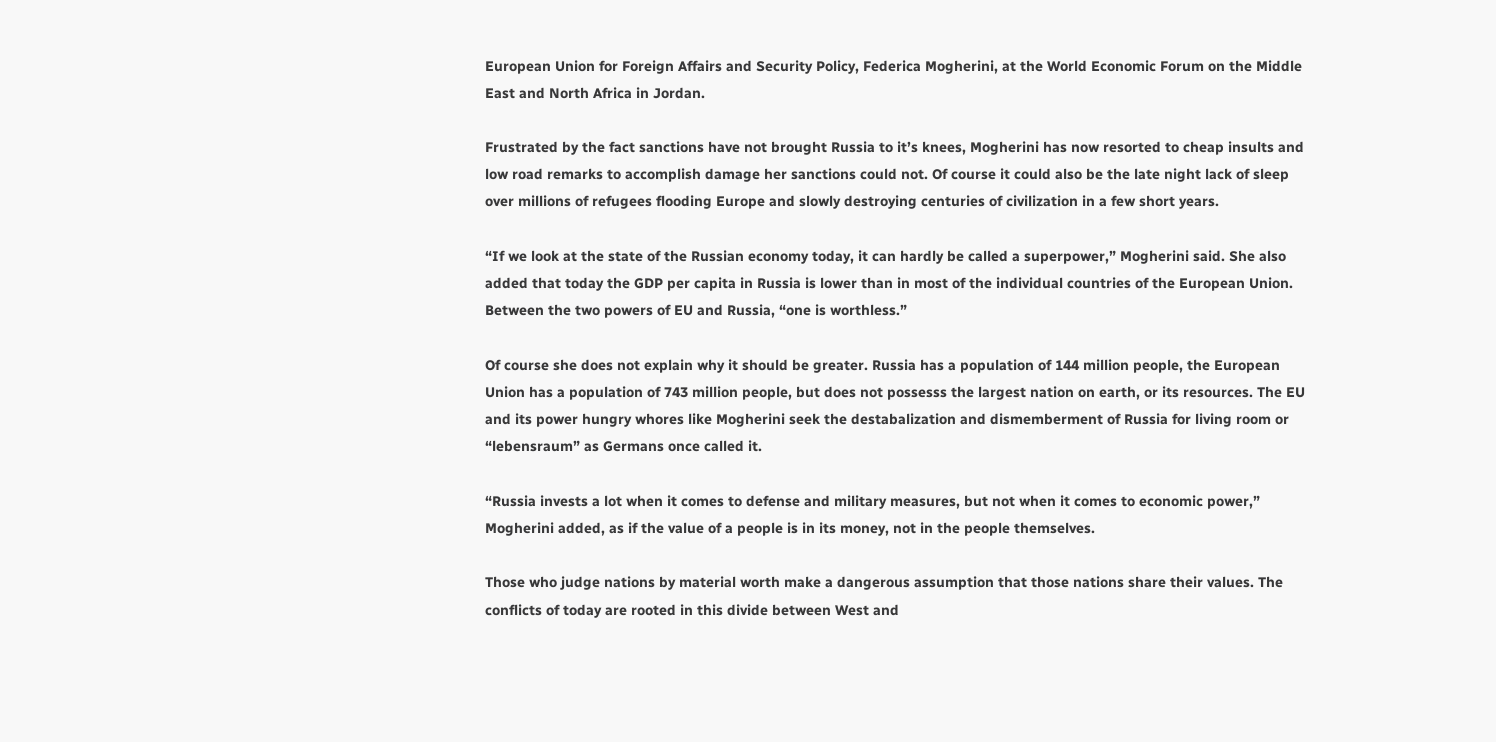European Union for Foreign Affairs and Security Policy, Federica Mogherini, at the World Economic Forum on the Middle East and North Africa in Jordan.

Frustrated by the fact sanctions have not brought Russia to it’s knees, Mogherini has now resorted to cheap insults and low road remarks to accomplish damage her sanctions could not. Of course it could also be the late night lack of sleep over millions of refugees flooding Europe and slowly destroying centuries of civilization in a few short years.

“If we look at the state of the Russian economy today, it can hardly be called a superpower,” Mogherini said. She also added that today the GDP per capita in Russia is lower than in most of the individual countries of the European Union. Between the two powers of EU and Russia, “one is worthless.”

Of course she does not explain why it should be greater. Russia has a population of 144 million people, the European Union has a population of 743 million people, but does not possesss the largest nation on earth, or its resources. The EU and its power hungry whores like Mogherini seek the destabalization and dismemberment of Russia for living room or “lebensraum” as Germans once called it.

“Russia invests a lot when it comes to defense and military measures, but not when it comes to economic power,” Mogherini added, as if the value of a people is in its money, not in the people themselves.

Those who judge nations by material worth make a dangerous assumption that those nations share their values. The conflicts of today are rooted in this divide between West and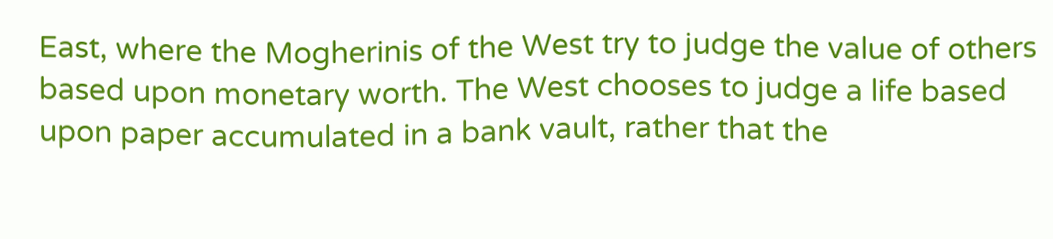East, where the Mogherinis of the West try to judge the value of others based upon monetary worth. The West chooses to judge a life based upon paper accumulated in a bank vault, rather that the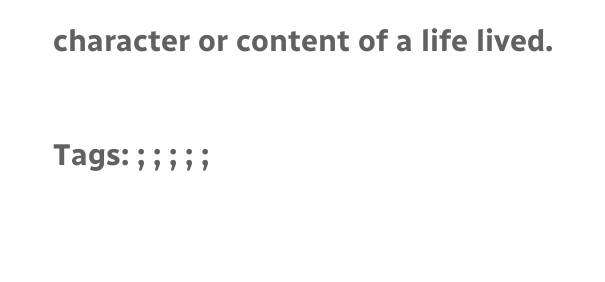character or content of a life lived.

Tags: ; ; ; ; ;